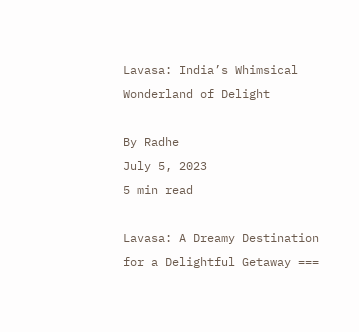Lavasa: India’s Whimsical Wonderland of Delight

By Radhe
July 5, 2023
5 min read

Lavasa: A Dreamy Destination for a Delightful Getaway ===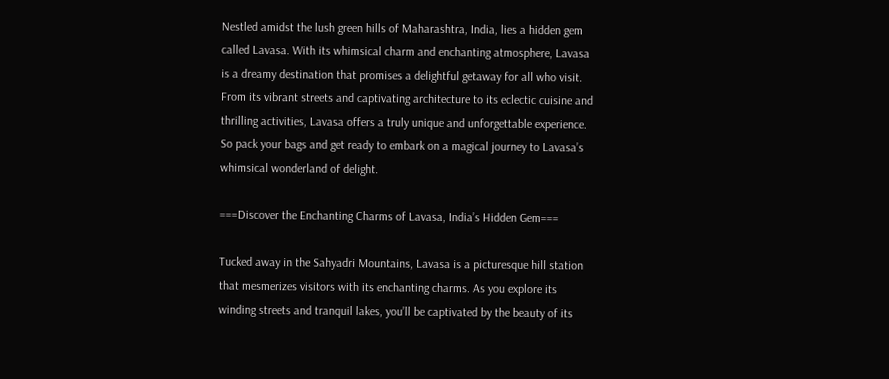Nestled amidst the lush green hills of Maharashtra, India, lies a hidden gem called Lavasa. With its whimsical charm and enchanting atmosphere, Lavasa is a dreamy destination that promises a delightful getaway for all who visit. From its vibrant streets and captivating architecture to its eclectic cuisine and thrilling activities, Lavasa offers a truly unique and unforgettable experience. So pack your bags and get ready to embark on a magical journey to Lavasa’s whimsical wonderland of delight.

===Discover the Enchanting Charms of Lavasa, India’s Hidden Gem===

Tucked away in the Sahyadri Mountains, Lavasa is a picturesque hill station that mesmerizes visitors with its enchanting charms. As you explore its winding streets and tranquil lakes, you’ll be captivated by the beauty of its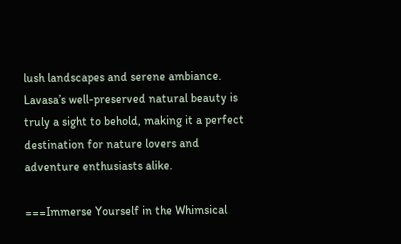lush landscapes and serene ambiance. Lavasa’s well-preserved natural beauty is truly a sight to behold, making it a perfect destination for nature lovers and adventure enthusiasts alike.

===Immerse Yourself in the Whimsical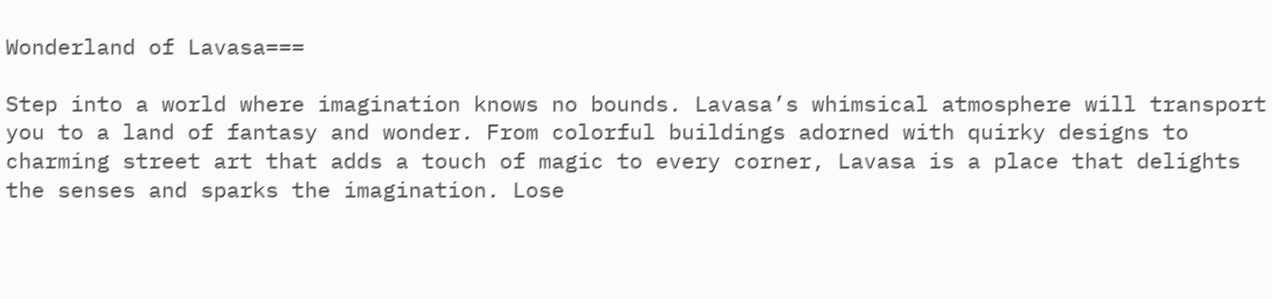Wonderland of Lavasa===

Step into a world where imagination knows no bounds. Lavasa’s whimsical atmosphere will transport you to a land of fantasy and wonder. From colorful buildings adorned with quirky designs to charming street art that adds a touch of magic to every corner, Lavasa is a place that delights the senses and sparks the imagination. Lose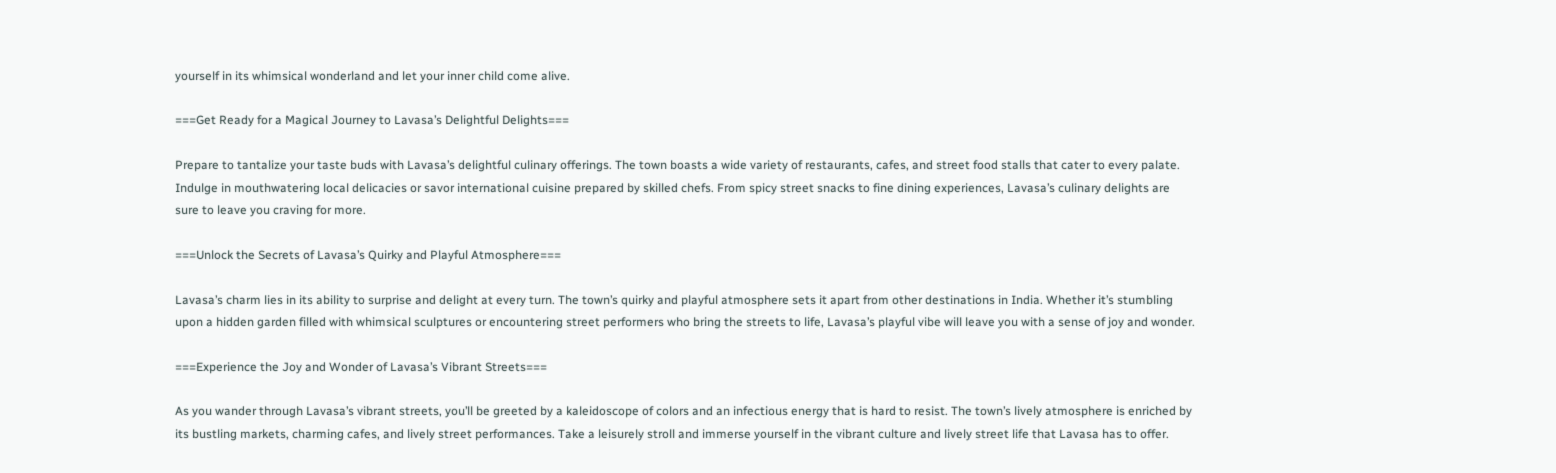yourself in its whimsical wonderland and let your inner child come alive.

===Get Ready for a Magical Journey to Lavasa’s Delightful Delights===

Prepare to tantalize your taste buds with Lavasa’s delightful culinary offerings. The town boasts a wide variety of restaurants, cafes, and street food stalls that cater to every palate. Indulge in mouthwatering local delicacies or savor international cuisine prepared by skilled chefs. From spicy street snacks to fine dining experiences, Lavasa’s culinary delights are sure to leave you craving for more.

===Unlock the Secrets of Lavasa’s Quirky and Playful Atmosphere===

Lavasa’s charm lies in its ability to surprise and delight at every turn. The town’s quirky and playful atmosphere sets it apart from other destinations in India. Whether it’s stumbling upon a hidden garden filled with whimsical sculptures or encountering street performers who bring the streets to life, Lavasa’s playful vibe will leave you with a sense of joy and wonder.

===Experience the Joy and Wonder of Lavasa’s Vibrant Streets===

As you wander through Lavasa’s vibrant streets, you’ll be greeted by a kaleidoscope of colors and an infectious energy that is hard to resist. The town’s lively atmosphere is enriched by its bustling markets, charming cafes, and lively street performances. Take a leisurely stroll and immerse yourself in the vibrant culture and lively street life that Lavasa has to offer.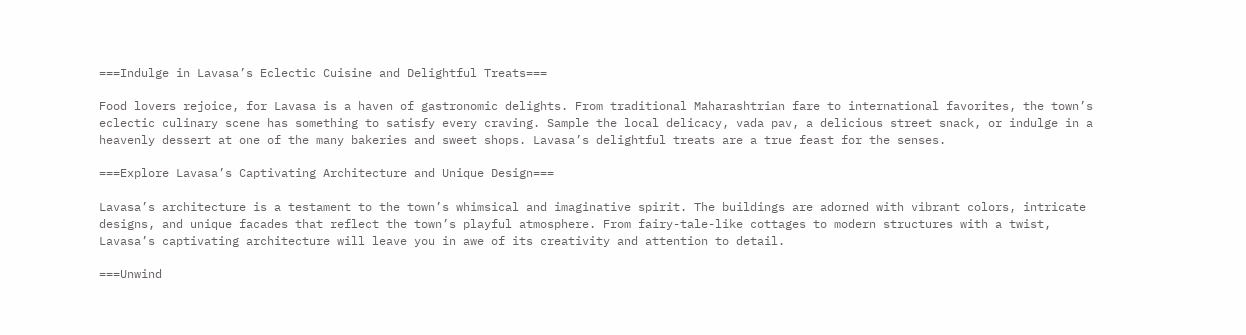===Indulge in Lavasa’s Eclectic Cuisine and Delightful Treats===

Food lovers rejoice, for Lavasa is a haven of gastronomic delights. From traditional Maharashtrian fare to international favorites, the town’s eclectic culinary scene has something to satisfy every craving. Sample the local delicacy, vada pav, a delicious street snack, or indulge in a heavenly dessert at one of the many bakeries and sweet shops. Lavasa’s delightful treats are a true feast for the senses.

===Explore Lavasa’s Captivating Architecture and Unique Design===

Lavasa’s architecture is a testament to the town’s whimsical and imaginative spirit. The buildings are adorned with vibrant colors, intricate designs, and unique facades that reflect the town’s playful atmosphere. From fairy-tale-like cottages to modern structures with a twist, Lavasa’s captivating architecture will leave you in awe of its creativity and attention to detail.

===Unwind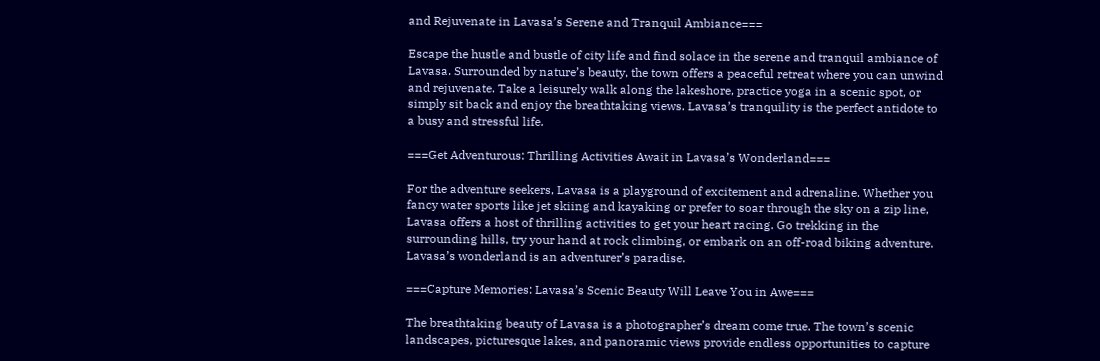and Rejuvenate in Lavasa’s Serene and Tranquil Ambiance===

Escape the hustle and bustle of city life and find solace in the serene and tranquil ambiance of Lavasa. Surrounded by nature’s beauty, the town offers a peaceful retreat where you can unwind and rejuvenate. Take a leisurely walk along the lakeshore, practice yoga in a scenic spot, or simply sit back and enjoy the breathtaking views. Lavasa’s tranquility is the perfect antidote to a busy and stressful life.

===Get Adventurous: Thrilling Activities Await in Lavasa’s Wonderland===

For the adventure seekers, Lavasa is a playground of excitement and adrenaline. Whether you fancy water sports like jet skiing and kayaking or prefer to soar through the sky on a zip line, Lavasa offers a host of thrilling activities to get your heart racing. Go trekking in the surrounding hills, try your hand at rock climbing, or embark on an off-road biking adventure. Lavasa’s wonderland is an adventurer’s paradise.

===Capture Memories: Lavasa’s Scenic Beauty Will Leave You in Awe===

The breathtaking beauty of Lavasa is a photographer’s dream come true. The town’s scenic landscapes, picturesque lakes, and panoramic views provide endless opportunities to capture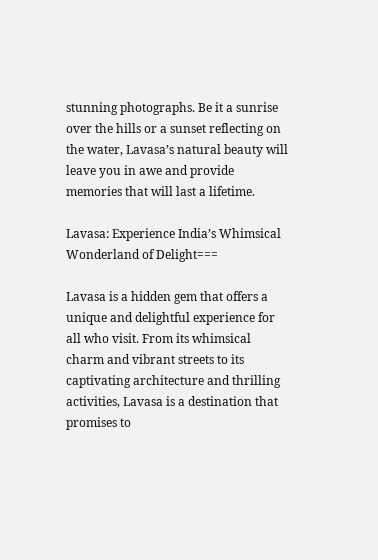stunning photographs. Be it a sunrise over the hills or a sunset reflecting on the water, Lavasa’s natural beauty will leave you in awe and provide memories that will last a lifetime.

Lavasa: Experience India’s Whimsical Wonderland of Delight===

Lavasa is a hidden gem that offers a unique and delightful experience for all who visit. From its whimsical charm and vibrant streets to its captivating architecture and thrilling activities, Lavasa is a destination that promises to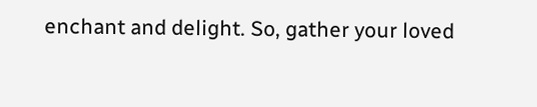enchant and delight. So, gather your loved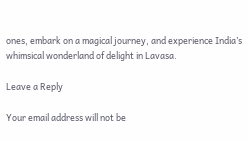ones, embark on a magical journey, and experience India’s whimsical wonderland of delight in Lavasa.

Leave a Reply

Your email address will not be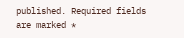published. Required fields are marked *